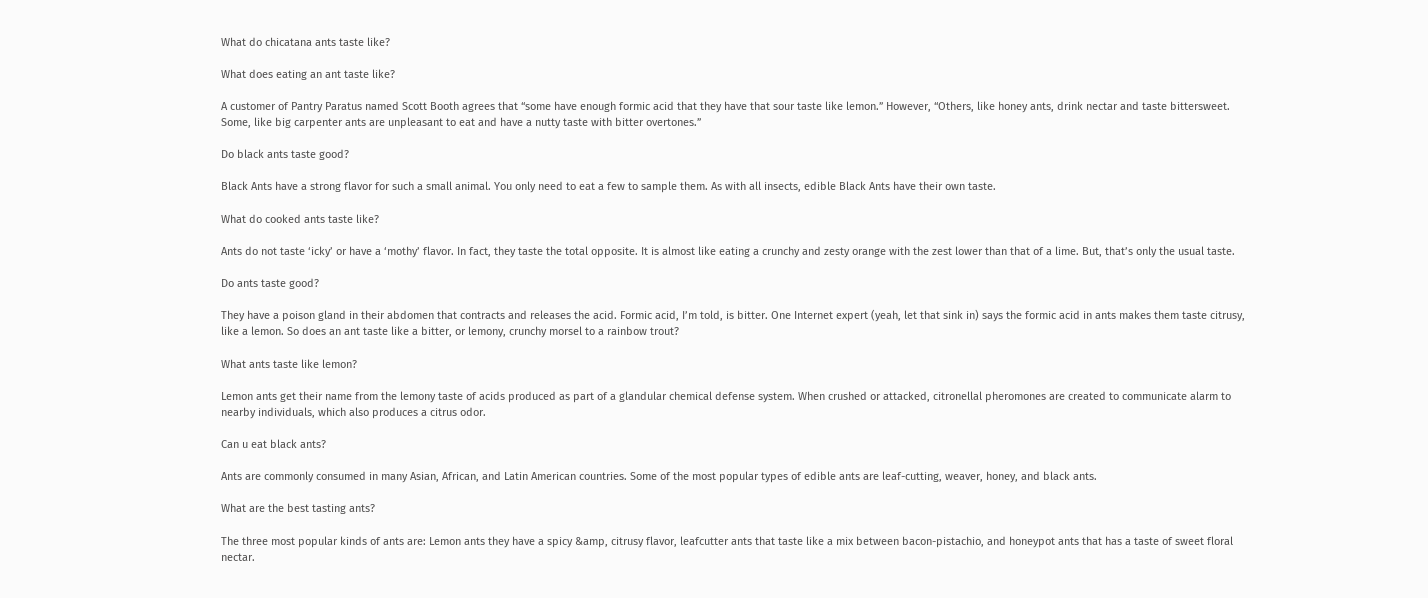What do chicatana ants taste like?

What does eating an ant taste like?

A customer of Pantry Paratus named Scott Booth agrees that “some have enough formic acid that they have that sour taste like lemon.” However, “Others, like honey ants, drink nectar and taste bittersweet. Some, like big carpenter ants are unpleasant to eat and have a nutty taste with bitter overtones.”

Do black ants taste good?

Black Ants have a strong flavor for such a small animal. You only need to eat a few to sample them. As with all insects, edible Black Ants have their own taste.

What do cooked ants taste like?

Ants do not taste ‘icky’ or have a ‘mothy’ flavor. In fact, they taste the total opposite. It is almost like eating a crunchy and zesty orange with the zest lower than that of a lime. But, that’s only the usual taste.

Do ants taste good?

They have a poison gland in their abdomen that contracts and releases the acid. Formic acid, I’m told, is bitter. One Internet expert (yeah, let that sink in) says the formic acid in ants makes them taste citrusy, like a lemon. So does an ant taste like a bitter, or lemony, crunchy morsel to a rainbow trout?

What ants taste like lemon?

Lemon ants get their name from the lemony taste of acids produced as part of a glandular chemical defense system. When crushed or attacked, citronellal pheromones are created to communicate alarm to nearby individuals, which also produces a citrus odor.

Can u eat black ants?

Ants are commonly consumed in many Asian, African, and Latin American countries. Some of the most popular types of edible ants are leaf-cutting, weaver, honey, and black ants.

What are the best tasting ants?

The three most popular kinds of ants are: Lemon ants they have a spicy &amp, citrusy flavor, leafcutter ants that taste like a mix between bacon-pistachio, and honeypot ants that has a taste of sweet floral nectar.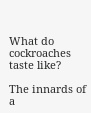What do cockroaches taste like?

The innards of a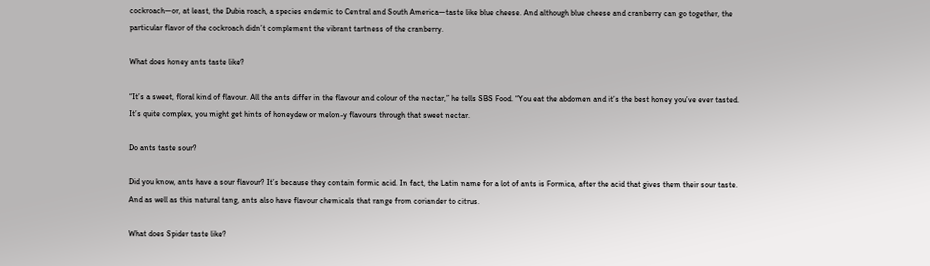cockroach—or, at least, the Dubia roach, a species endemic to Central and South America—taste like blue cheese. And although blue cheese and cranberry can go together, the particular flavor of the cockroach didn’t complement the vibrant tartness of the cranberry.

What does honey ants taste like?

“It’s a sweet, floral kind of flavour. All the ants differ in the flavour and colour of the nectar,” he tells SBS Food. “You eat the abdomen and it’s the best honey you’ve ever tasted. It’s quite complex, you might get hints of honeydew or melon-y flavours through that sweet nectar.

Do ants taste sour?

Did you know, ants have a sour flavour? It’s because they contain formic acid. In fact, the Latin name for a lot of ants is Formica, after the acid that gives them their sour taste. And as well as this natural tang, ants also have flavour chemicals that range from coriander to citrus.

What does Spider taste like?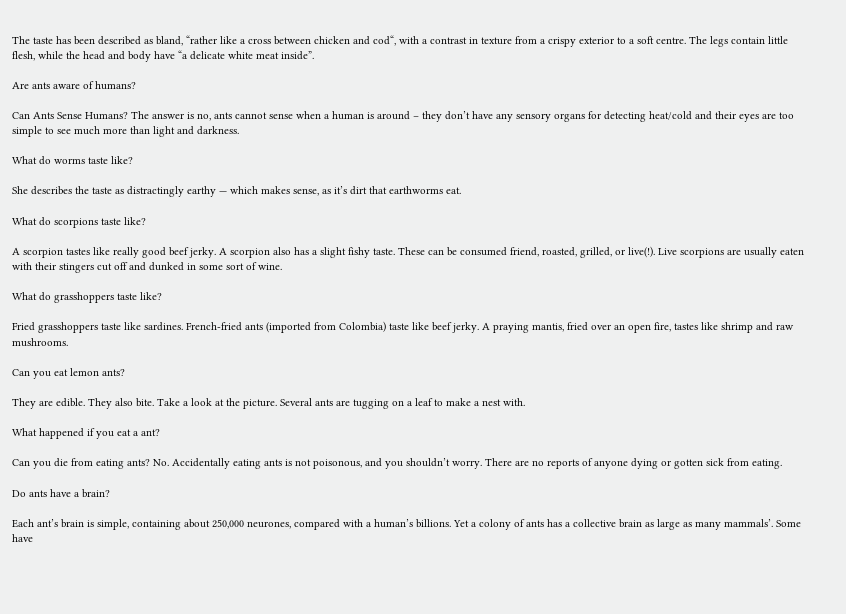The taste has been described as bland, “rather like a cross between chicken and cod“, with a contrast in texture from a crispy exterior to a soft centre. The legs contain little flesh, while the head and body have “a delicate white meat inside”.

Are ants aware of humans?

Can Ants Sense Humans? The answer is no, ants cannot sense when a human is around – they don’t have any sensory organs for detecting heat/cold and their eyes are too simple to see much more than light and darkness.

What do worms taste like?

She describes the taste as distractingly earthy — which makes sense, as it’s dirt that earthworms eat.

What do scorpions taste like?

A scorpion tastes like really good beef jerky. A scorpion also has a slight fishy taste. These can be consumed friend, roasted, grilled, or live(!). Live scorpions are usually eaten with their stingers cut off and dunked in some sort of wine.

What do grasshoppers taste like?

Fried grasshoppers taste like sardines. French-fried ants (imported from Colombia) taste like beef jerky. A praying mantis, fried over an open fire, tastes like shrimp and raw mushrooms.

Can you eat lemon ants?

They are edible. They also bite. Take a look at the picture. Several ants are tugging on a leaf to make a nest with.

What happened if you eat a ant?

Can you die from eating ants? No. Accidentally eating ants is not poisonous, and you shouldn’t worry. There are no reports of anyone dying or gotten sick from eating.

Do ants have a brain?

Each ant’s brain is simple, containing about 250,000 neurones, compared with a human’s billions. Yet a colony of ants has a collective brain as large as many mammals’. Some have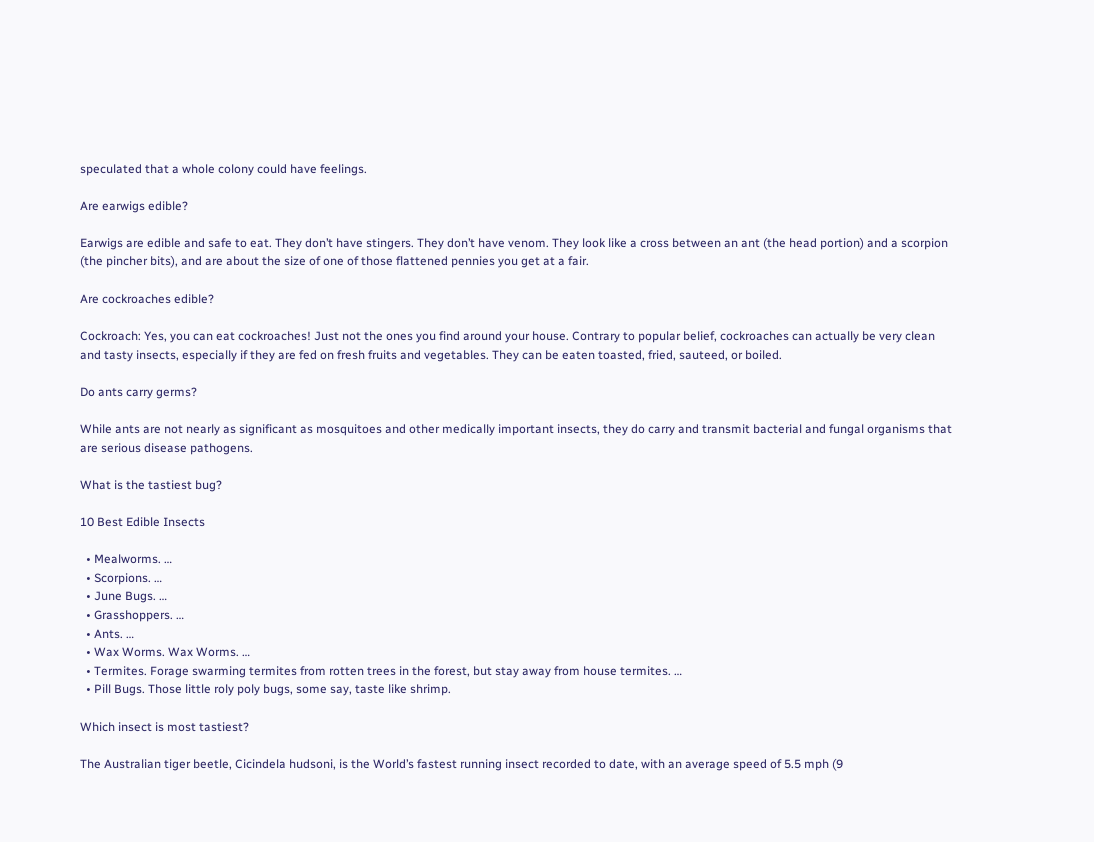speculated that a whole colony could have feelings.

Are earwigs edible?

Earwigs are edible and safe to eat. They don’t have stingers. They don’t have venom. They look like a cross between an ant (the head portion) and a scorpion (the pincher bits), and are about the size of one of those flattened pennies you get at a fair.

Are cockroaches edible?

Cockroach: Yes, you can eat cockroaches! Just not the ones you find around your house. Contrary to popular belief, cockroaches can actually be very clean and tasty insects, especially if they are fed on fresh fruits and vegetables. They can be eaten toasted, fried, sauteed, or boiled.

Do ants carry germs?

While ants are not nearly as significant as mosquitoes and other medically important insects, they do carry and transmit bacterial and fungal organisms that are serious disease pathogens.

What is the tastiest bug?

10 Best Edible Insects

  • Mealworms. …
  • Scorpions. …
  • June Bugs. …
  • Grasshoppers. …
  • Ants. …
  • Wax Worms. Wax Worms. …
  • Termites. Forage swarming termites from rotten trees in the forest, but stay away from house termites. …
  • Pill Bugs. Those little roly poly bugs, some say, taste like shrimp.

Which insect is most tastiest?

The Australian tiger beetle, Cicindela hudsoni, is the World’s fastest running insect recorded to date, with an average speed of 5.5 mph (9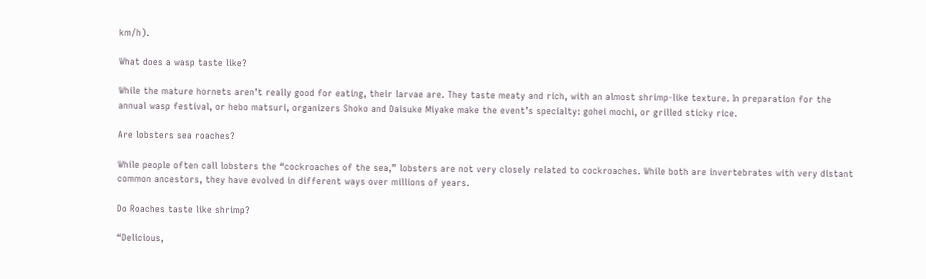km/h).

What does a wasp taste like?

While the mature hornets aren’t really good for eating, their larvae are. They taste meaty and rich, with an almost shrimp-like texture. In preparation for the annual wasp festival, or hebo matsuri, organizers Shoko and Daisuke Miyake make the event’s specialty: gohei mochi, or grilled sticky rice.

Are lobsters sea roaches?

While people often call lobsters the “cockroaches of the sea,” lobsters are not very closely related to cockroaches. While both are invertebrates with very distant common ancestors, they have evolved in different ways over millions of years.

Do Roaches taste like shrimp?

“Delicious,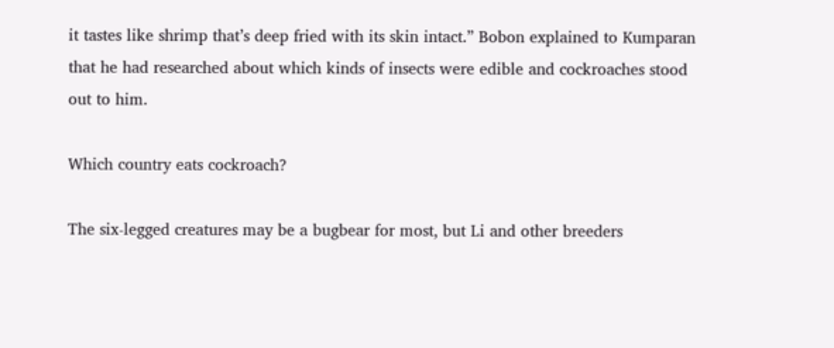it tastes like shrimp that’s deep fried with its skin intact.” Bobon explained to Kumparan that he had researched about which kinds of insects were edible and cockroaches stood out to him.

Which country eats cockroach?

The six-legged creatures may be a bugbear for most, but Li and other breeders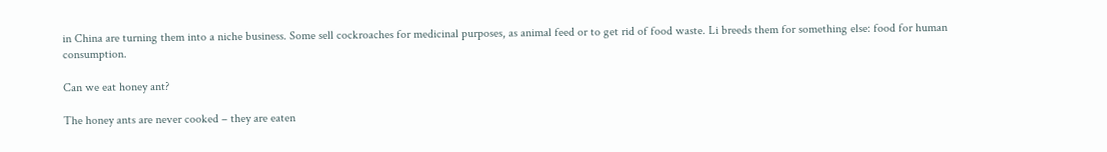in China are turning them into a niche business. Some sell cockroaches for medicinal purposes, as animal feed or to get rid of food waste. Li breeds them for something else: food for human consumption.

Can we eat honey ant?

The honey ants are never cooked – they are eaten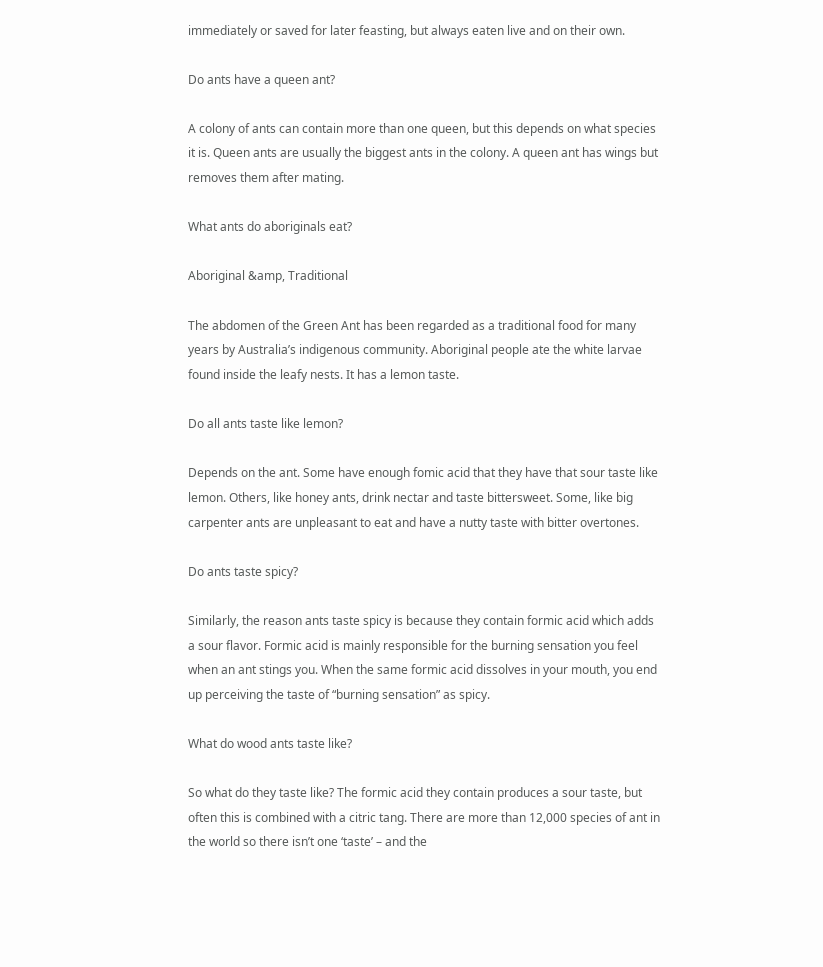immediately or saved for later feasting, but always eaten live and on their own.

Do ants have a queen ant?

A colony of ants can contain more than one queen, but this depends on what species it is. Queen ants are usually the biggest ants in the colony. A queen ant has wings but removes them after mating.

What ants do aboriginals eat?

Aboriginal &amp, Traditional

The abdomen of the Green Ant has been regarded as a traditional food for many years by Australia’s indigenous community. Aboriginal people ate the white larvae found inside the leafy nests. It has a lemon taste.

Do all ants taste like lemon?

Depends on the ant. Some have enough fomic acid that they have that sour taste like lemon. Others, like honey ants, drink nectar and taste bittersweet. Some, like big carpenter ants are unpleasant to eat and have a nutty taste with bitter overtones.

Do ants taste spicy?

Similarly, the reason ants taste spicy is because they contain formic acid which adds a sour flavor. Formic acid is mainly responsible for the burning sensation you feel when an ant stings you. When the same formic acid dissolves in your mouth, you end up perceiving the taste of “burning sensation” as spicy.

What do wood ants taste like?

So what do they taste like? The formic acid they contain produces a sour taste, but often this is combined with a citric tang. There are more than 12,000 species of ant in the world so there isn’t one ‘taste’ – and the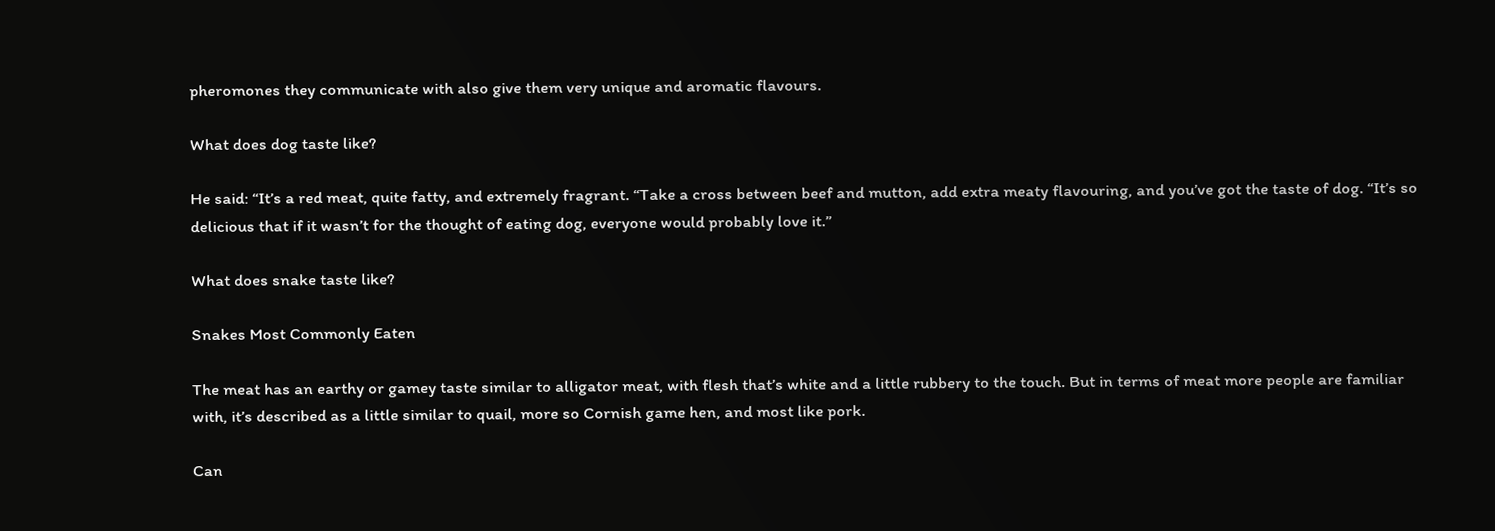pheromones they communicate with also give them very unique and aromatic flavours.

What does dog taste like?

He said: “It’s a red meat, quite fatty, and extremely fragrant. “Take a cross between beef and mutton, add extra meaty flavouring, and you’ve got the taste of dog. “It’s so delicious that if it wasn’t for the thought of eating dog, everyone would probably love it.”

What does snake taste like?

Snakes Most Commonly Eaten

The meat has an earthy or gamey taste similar to alligator meat, with flesh that’s white and a little rubbery to the touch. But in terms of meat more people are familiar with, it’s described as a little similar to quail, more so Cornish game hen, and most like pork.

Can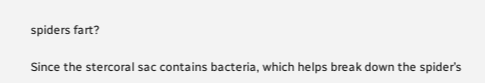spiders fart?

Since the stercoral sac contains bacteria, which helps break down the spider’s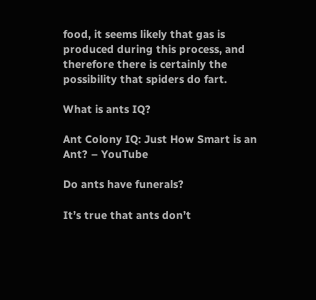food, it seems likely that gas is produced during this process, and therefore there is certainly the possibility that spiders do fart.

What is ants IQ?

Ant Colony IQ: Just How Smart is an Ant? – YouTube

Do ants have funerals?

It’s true that ants don’t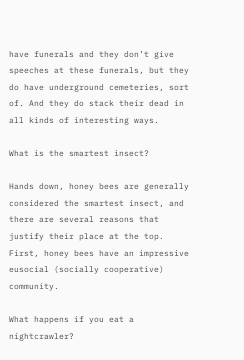have funerals and they don’t give speeches at these funerals, but they do have underground cemeteries, sort of. And they do stack their dead in all kinds of interesting ways.

What is the smartest insect?

Hands down, honey bees are generally considered the smartest insect, and there are several reasons that justify their place at the top. First, honey bees have an impressive eusocial (socially cooperative) community.

What happens if you eat a nightcrawler?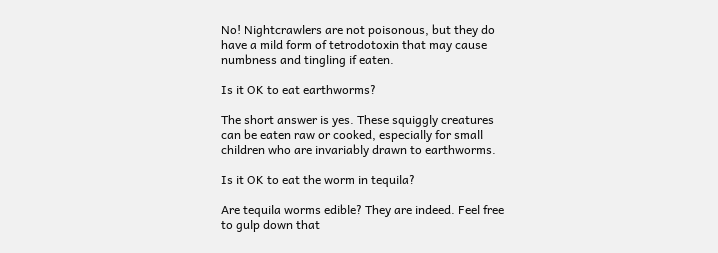No! Nightcrawlers are not poisonous, but they do have a mild form of tetrodotoxin that may cause numbness and tingling if eaten.

Is it OK to eat earthworms?

The short answer is yes. These squiggly creatures can be eaten raw or cooked, especially for small children who are invariably drawn to earthworms.

Is it OK to eat the worm in tequila?

Are tequila worms edible? They are indeed. Feel free to gulp down that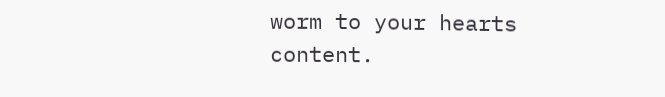worm to your hearts content.